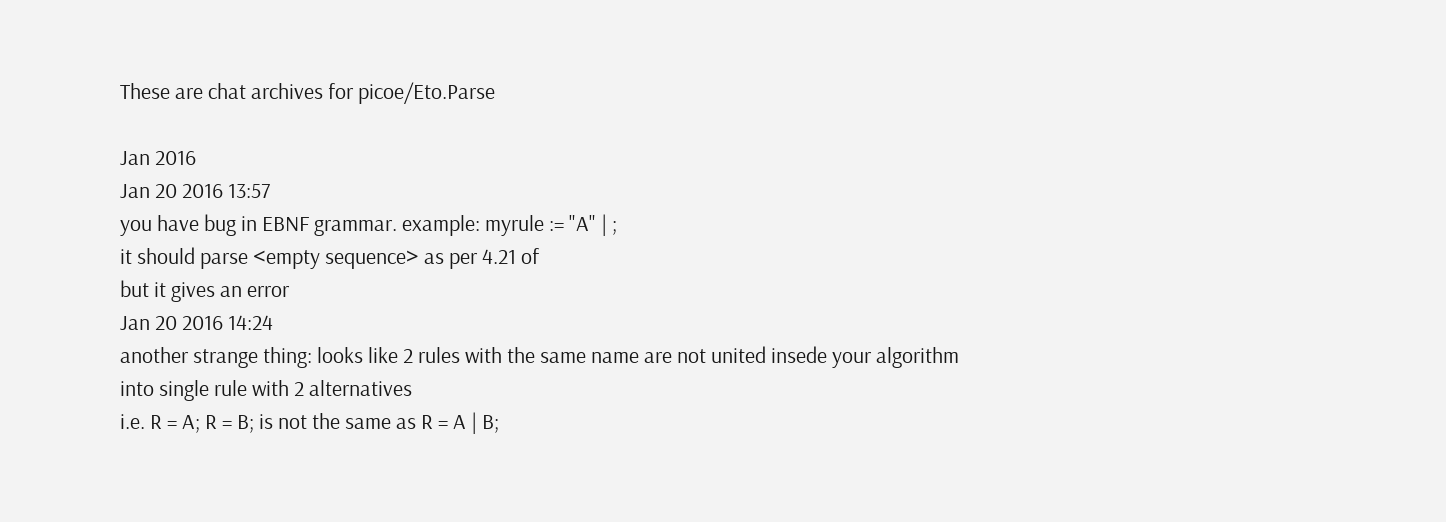These are chat archives for picoe/Eto.Parse

Jan 2016
Jan 20 2016 13:57
you have bug in EBNF grammar. example: myrule := "A" | ;
it should parse <empty sequence> as per 4.21 of
but it gives an error
Jan 20 2016 14:24
another strange thing: looks like 2 rules with the same name are not united insede your algorithm into single rule with 2 alternatives
i.e. R = A; R = B; is not the same as R = A | B;